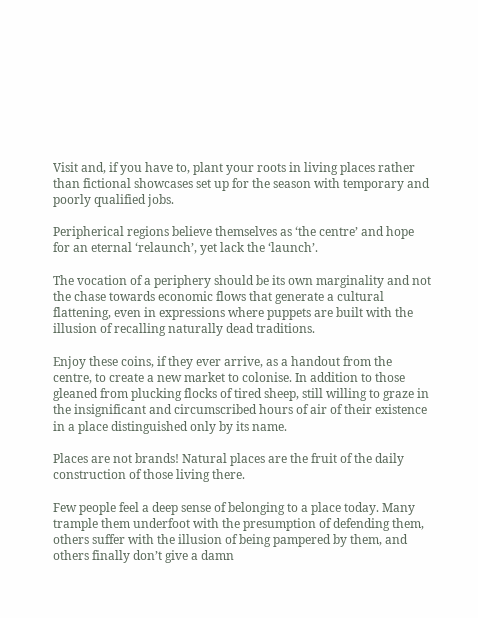Visit and, if you have to, plant your roots in living places rather than fictional showcases set up for the season with temporary and poorly qualified jobs.

Peripherical regions believe themselves as ‘the centre’ and hope for an eternal ‘relaunch’, yet lack the ‘launch’.

The vocation of a periphery should be its own marginality and not the chase towards economic flows that generate a cultural flattening, even in expressions where puppets are built with the illusion of recalling naturally dead traditions.

Enjoy these coins, if they ever arrive, as a handout from the centre, to create a new market to colonise. In addition to those gleaned from plucking flocks of tired sheep, still willing to graze in the insignificant and circumscribed hours of air of their existence in a place distinguished only by its name.

Places are not brands! Natural places are the fruit of the daily construction of those living there.

Few people feel a deep sense of belonging to a place today. Many trample them underfoot with the presumption of defending them, others suffer with the illusion of being pampered by them, and others finally don’t give a damn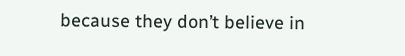because they don’t believe in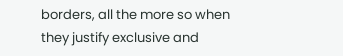borders, all the more so when they justify exclusive and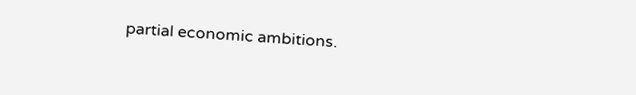partial economic ambitions.